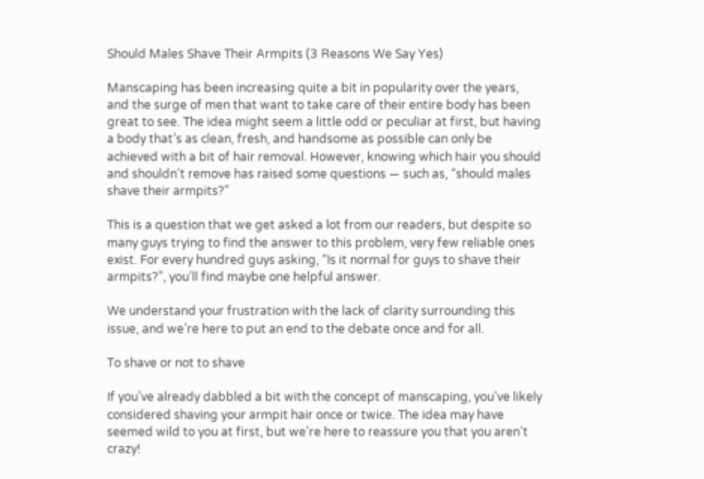Should Males Shave Their Armpits (3 Reasons We Say Yes)

Manscaping has been increasing quite a bit in popularity over the years, and the surge of men that want to take care of their entire body has been great to see. The idea might seem a little odd or peculiar at first, but having a body that’s as clean, fresh, and handsome as possible can only be achieved with a bit of hair removal. However, knowing which hair you should and shouldn’t remove has raised some questions — such as, “should males shave their armpits?”

This is a question that we get asked a lot from our readers, but despite so many guys trying to find the answer to this problem, very few reliable ones exist. For every hundred guys asking, “Is it normal for guys to shave their armpits?”, you’ll find maybe one helpful answer.

We understand your frustration with the lack of clarity surrounding this issue, and we’re here to put an end to the debate once and for all.

To shave or not to shave

If you’ve already dabbled a bit with the concept of manscaping, you’ve likely considered shaving your armpit hair once or twice. The idea may have seemed wild to you at first, but we’re here to reassure you that you aren’t crazy!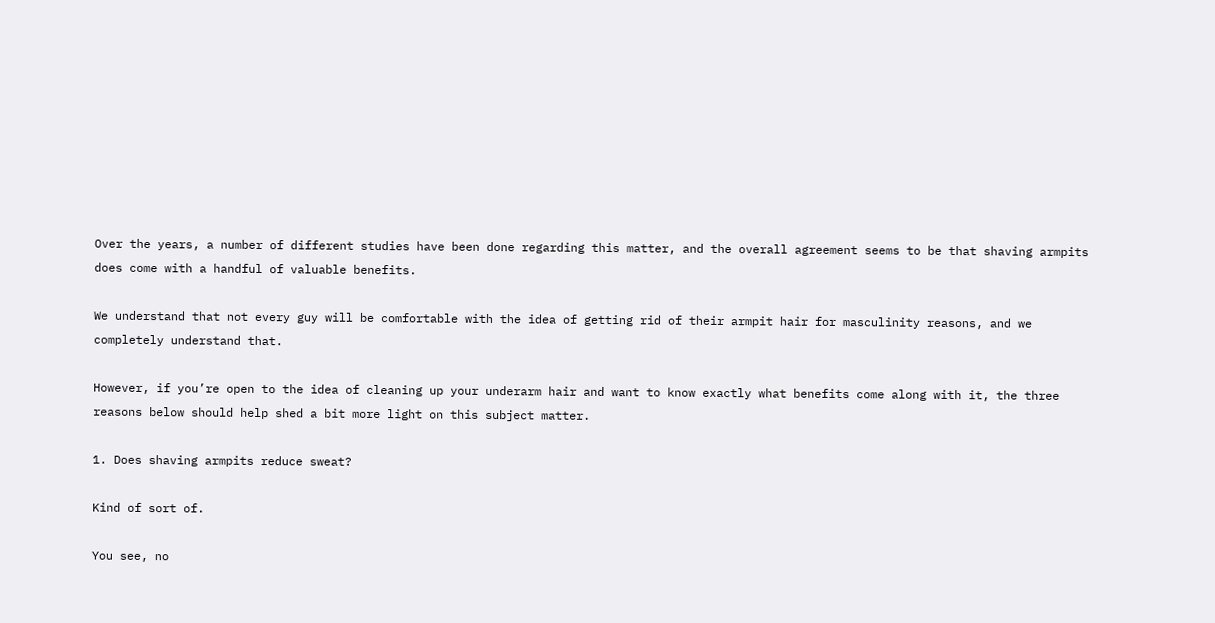Over the years, a number of different studies have been done regarding this matter, and the overall agreement seems to be that shaving armpits does come with a handful of valuable benefits.

We understand that not every guy will be comfortable with the idea of getting rid of their armpit hair for masculinity reasons, and we completely understand that.

However, if you’re open to the idea of cleaning up your underarm hair and want to know exactly what benefits come along with it, the three reasons below should help shed a bit more light on this subject matter.

1. Does shaving armpits reduce sweat?

Kind of sort of.

You see, no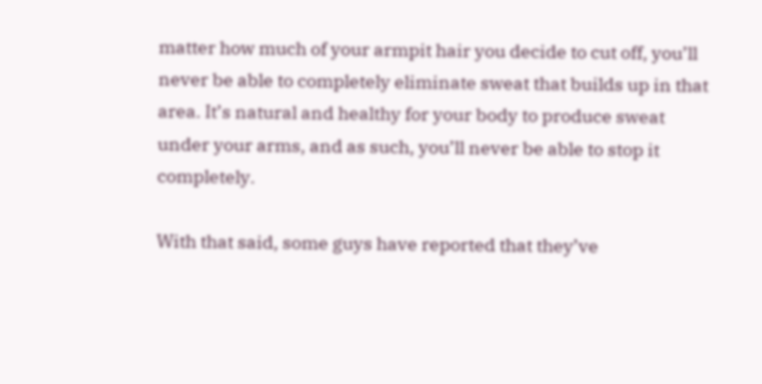matter how much of your armpit hair you decide to cut off, you’ll never be able to completely eliminate sweat that builds up in that area. It’s natural and healthy for your body to produce sweat under your arms, and as such, you’ll never be able to stop it completely.

With that said, some guys have reported that they’ve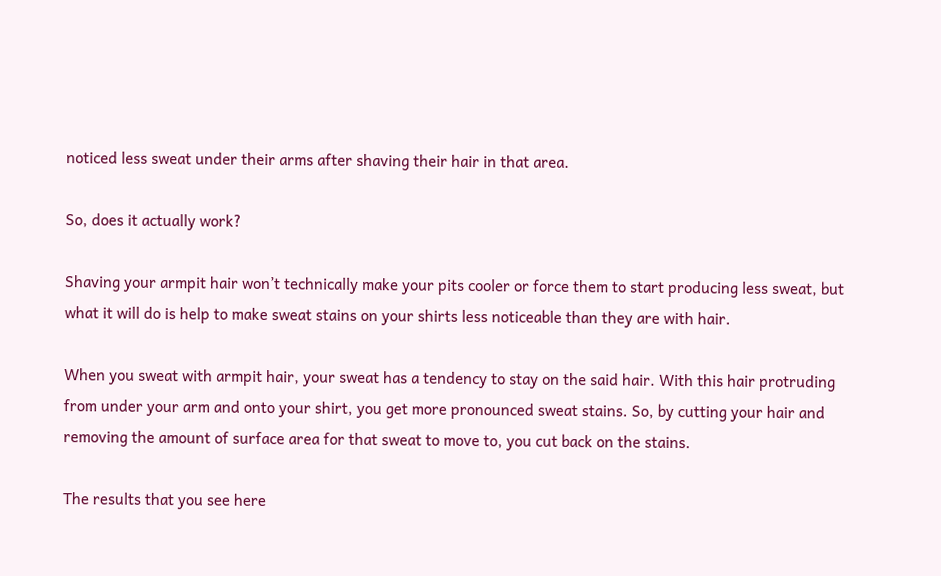noticed less sweat under their arms after shaving their hair in that area.

So, does it actually work?

Shaving your armpit hair won’t technically make your pits cooler or force them to start producing less sweat, but what it will do is help to make sweat stains on your shirts less noticeable than they are with hair.

When you sweat with armpit hair, your sweat has a tendency to stay on the said hair. With this hair protruding from under your arm and onto your shirt, you get more pronounced sweat stains. So, by cutting your hair and removing the amount of surface area for that sweat to move to, you cut back on the stains.

The results that you see here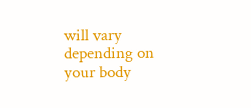will vary depending on your body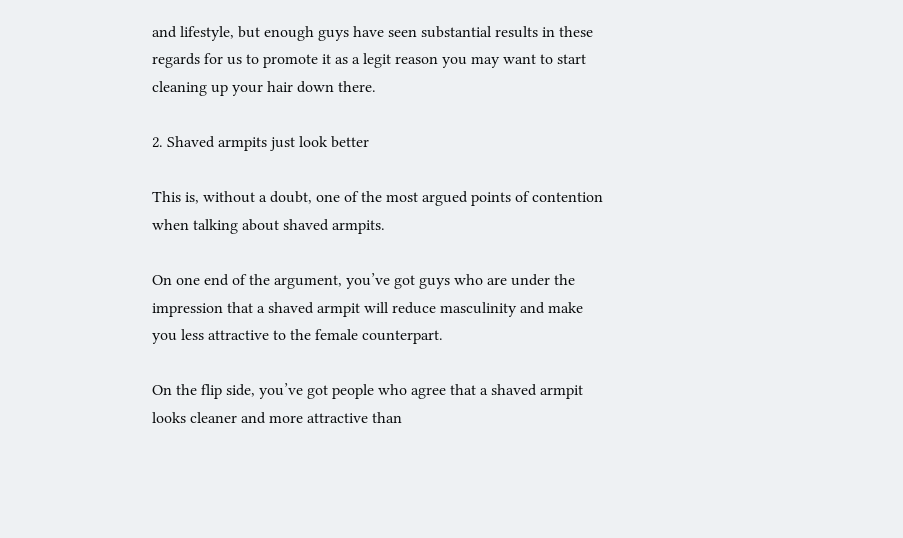and lifestyle, but enough guys have seen substantial results in these regards for us to promote it as a legit reason you may want to start cleaning up your hair down there.

2. Shaved armpits just look better

This is, without a doubt, one of the most argued points of contention when talking about shaved armpits.

On one end of the argument, you’ve got guys who are under the impression that a shaved armpit will reduce masculinity and make you less attractive to the female counterpart.

On the flip side, you’ve got people who agree that a shaved armpit looks cleaner and more attractive than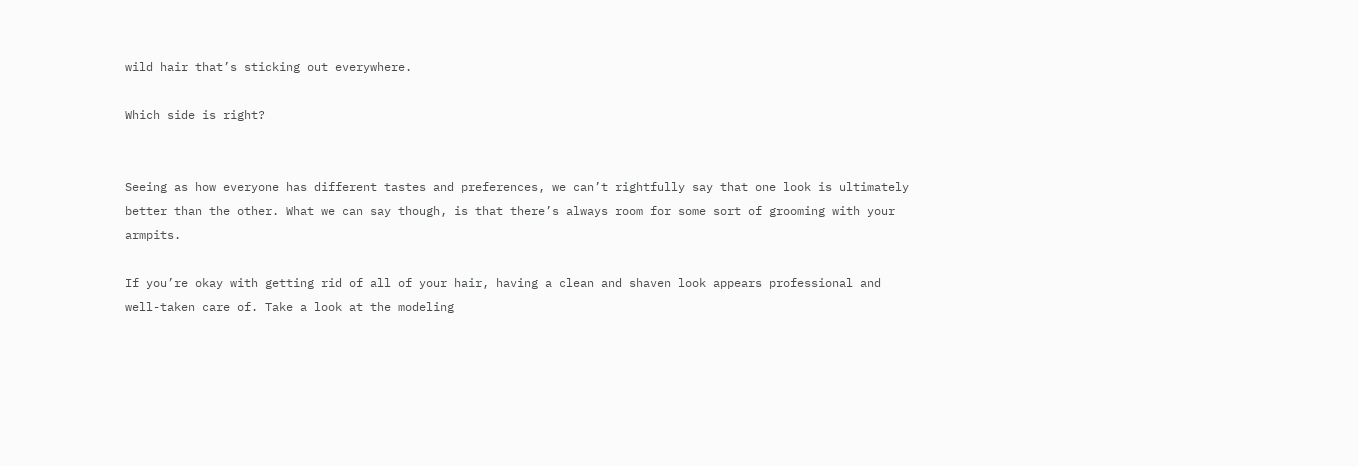wild hair that’s sticking out everywhere.

Which side is right?


Seeing as how everyone has different tastes and preferences, we can’t rightfully say that one look is ultimately better than the other. What we can say though, is that there’s always room for some sort of grooming with your armpits.

If you’re okay with getting rid of all of your hair, having a clean and shaven look appears professional and well-taken care of. Take a look at the modeling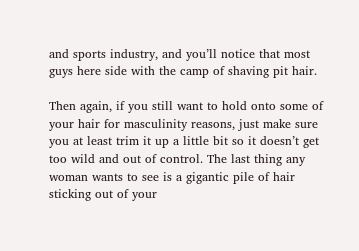and sports industry, and you’ll notice that most guys here side with the camp of shaving pit hair.

Then again, if you still want to hold onto some of your hair for masculinity reasons, just make sure you at least trim it up a little bit so it doesn’t get too wild and out of control. The last thing any woman wants to see is a gigantic pile of hair sticking out of your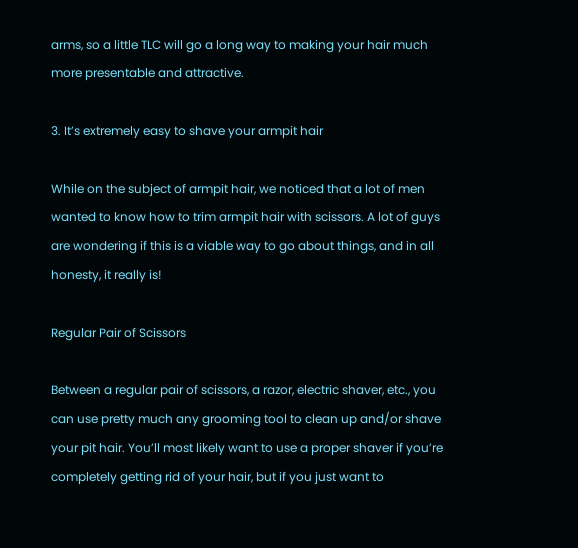arms, so a little TLC will go a long way to making your hair much more presentable and attractive.

3. It’s extremely easy to shave your armpit hair

While on the subject of armpit hair, we noticed that a lot of men wanted to know how to trim armpit hair with scissors. A lot of guys are wondering if this is a viable way to go about things, and in all honesty, it really is!

Regular Pair of Scissors

Between a regular pair of scissors, a razor, electric shaver, etc., you can use pretty much any grooming tool to clean up and/or shave your pit hair. You’ll most likely want to use a proper shaver if you’re completely getting rid of your hair, but if you just want to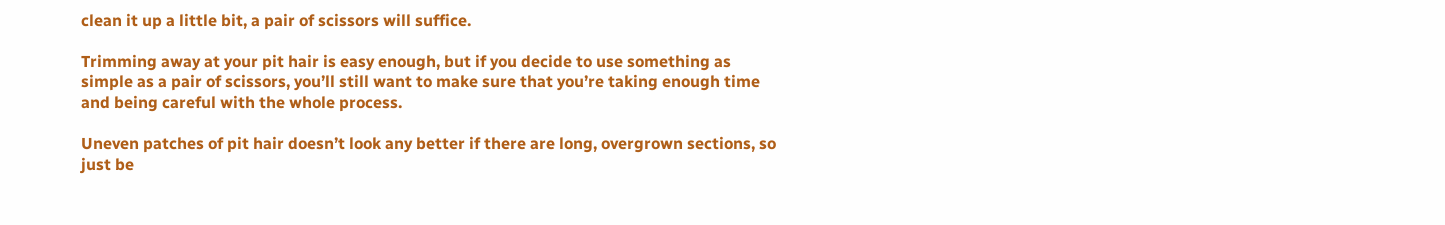clean it up a little bit, a pair of scissors will suffice.

Trimming away at your pit hair is easy enough, but if you decide to use something as simple as a pair of scissors, you’ll still want to make sure that you’re taking enough time and being careful with the whole process.

Uneven patches of pit hair doesn’t look any better if there are long, overgrown sections, so just be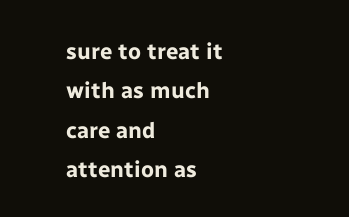sure to treat it with as much care and attention as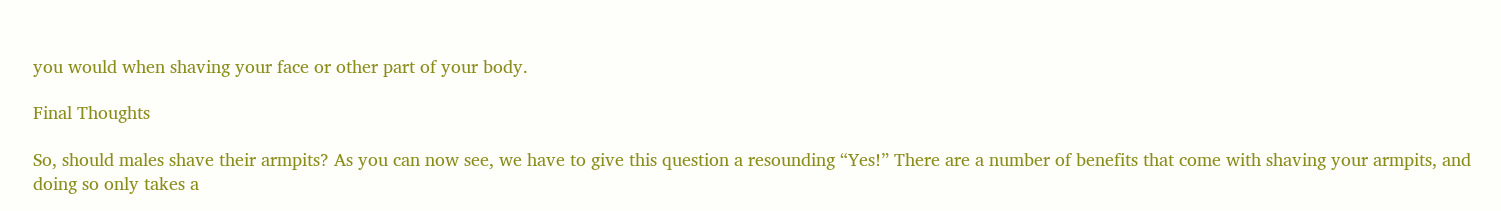you would when shaving your face or other part of your body.

Final Thoughts

So, should males shave their armpits? As you can now see, we have to give this question a resounding “Yes!” There are a number of benefits that come with shaving your armpits, and doing so only takes a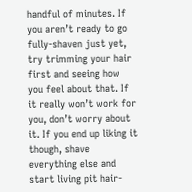handful of minutes. If you aren’t ready to go fully-shaven just yet, try trimming your hair first and seeing how you feel about that. If it really won’t work for you, don’t worry about it. If you end up liking it though, shave everything else and start living pit hair-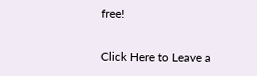free!


Click Here to Leave a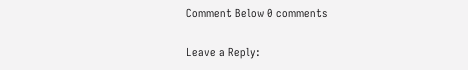Comment Below 0 comments

Leave a Reply: